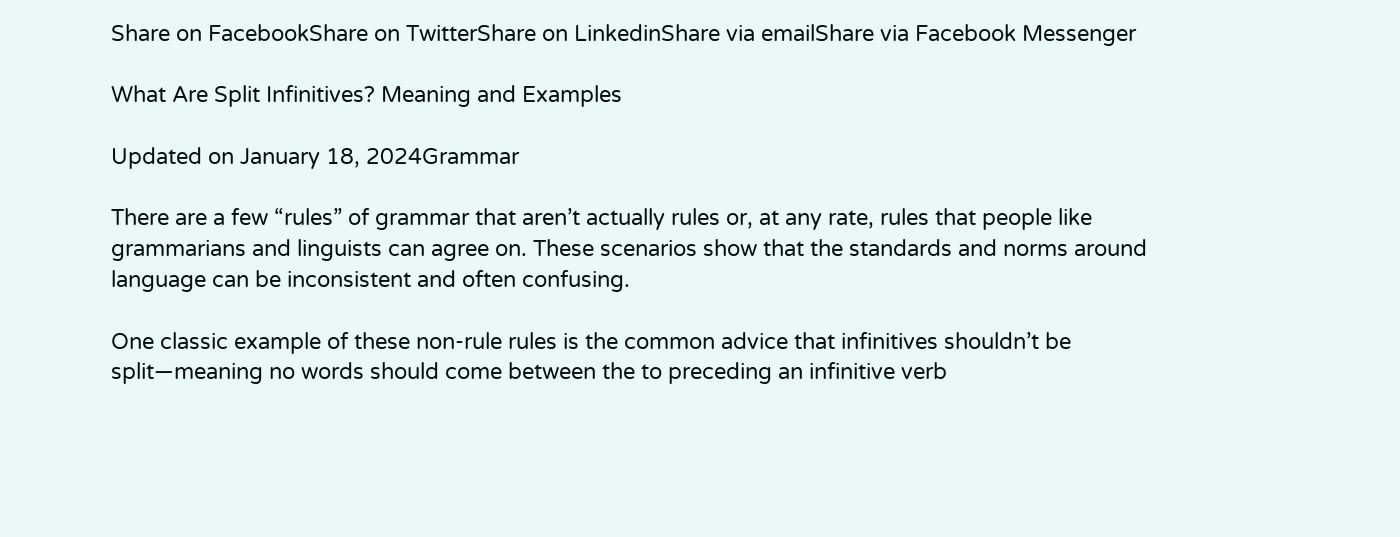Share on FacebookShare on TwitterShare on LinkedinShare via emailShare via Facebook Messenger

What Are Split Infinitives? Meaning and Examples

Updated on January 18, 2024Grammar

There are a few “rules” of grammar that aren’t actually rules or, at any rate, rules that people like grammarians and linguists can agree on. These scenarios show that the standards and norms around language can be inconsistent and often confusing.

One classic example of these non-rule rules is the common advice that infinitives shouldn’t be split—meaning no words should come between the to preceding an infinitive verb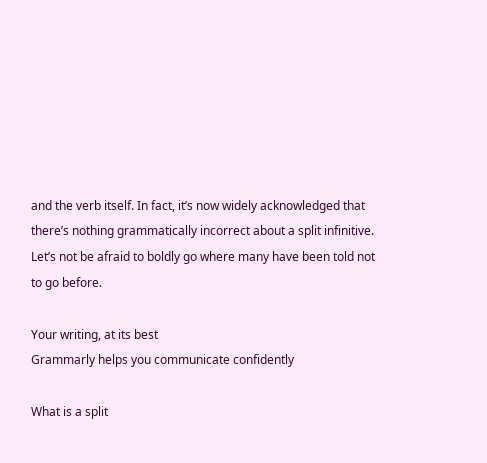and the verb itself. In fact, it’s now widely acknowledged that there’s nothing grammatically incorrect about a split infinitive. Let’s not be afraid to boldly go where many have been told not to go before.

Your writing, at its best
Grammarly helps you communicate confidently

What is a split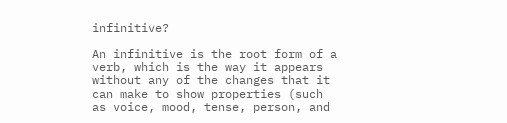infinitive?

An infinitive is the root form of a verb, which is the way it appears without any of the changes that it can make to show properties (such as voice, mood, tense, person, and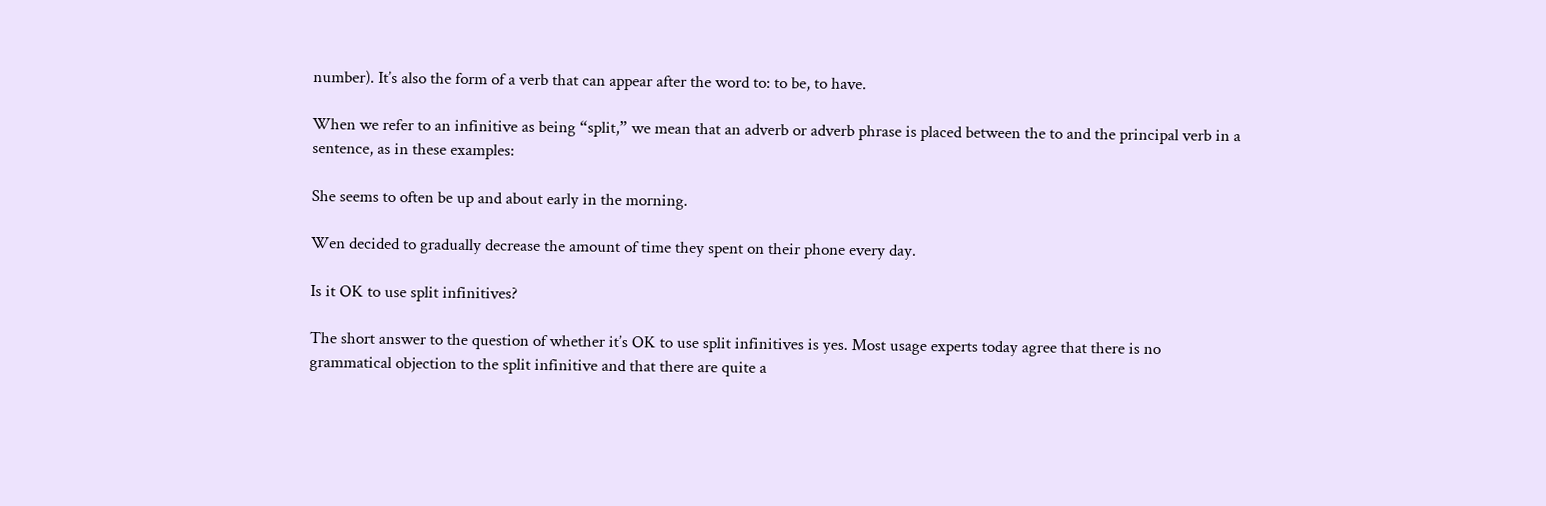number). It’s also the form of a verb that can appear after the word to: to be, to have.

When we refer to an infinitive as being “split,” we mean that an adverb or adverb phrase is placed between the to and the principal verb in a sentence, as in these examples:

She seems to often be up and about early in the morning.

Wen decided to gradually decrease the amount of time they spent on their phone every day.

Is it OK to use split infinitives?

The short answer to the question of whether it’s OK to use split infinitives is yes. Most usage experts today agree that there is no grammatical objection to the split infinitive and that there are quite a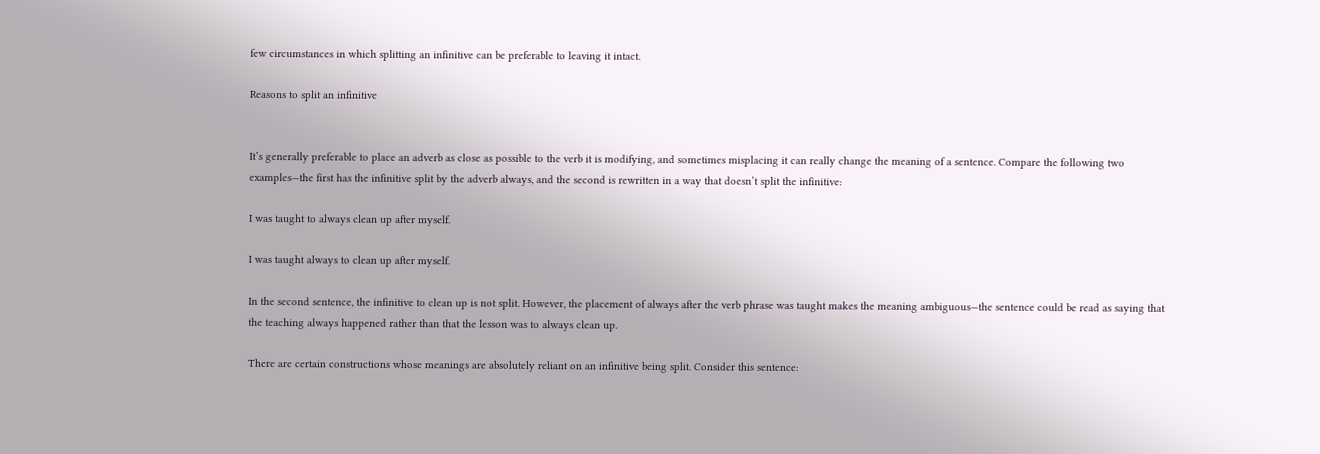few circumstances in which splitting an infinitive can be preferable to leaving it intact.

Reasons to split an infinitive


It’s generally preferable to place an adverb as close as possible to the verb it is modifying, and sometimes misplacing it can really change the meaning of a sentence. Compare the following two examples—the first has the infinitive split by the adverb always, and the second is rewritten in a way that doesn’t split the infinitive:

I was taught to always clean up after myself.

I was taught always to clean up after myself.

In the second sentence, the infinitive to clean up is not split. However, the placement of always after the verb phrase was taught makes the meaning ambiguous—the sentence could be read as saying that the teaching always happened rather than that the lesson was to always clean up.

There are certain constructions whose meanings are absolutely reliant on an infinitive being split. Consider this sentence: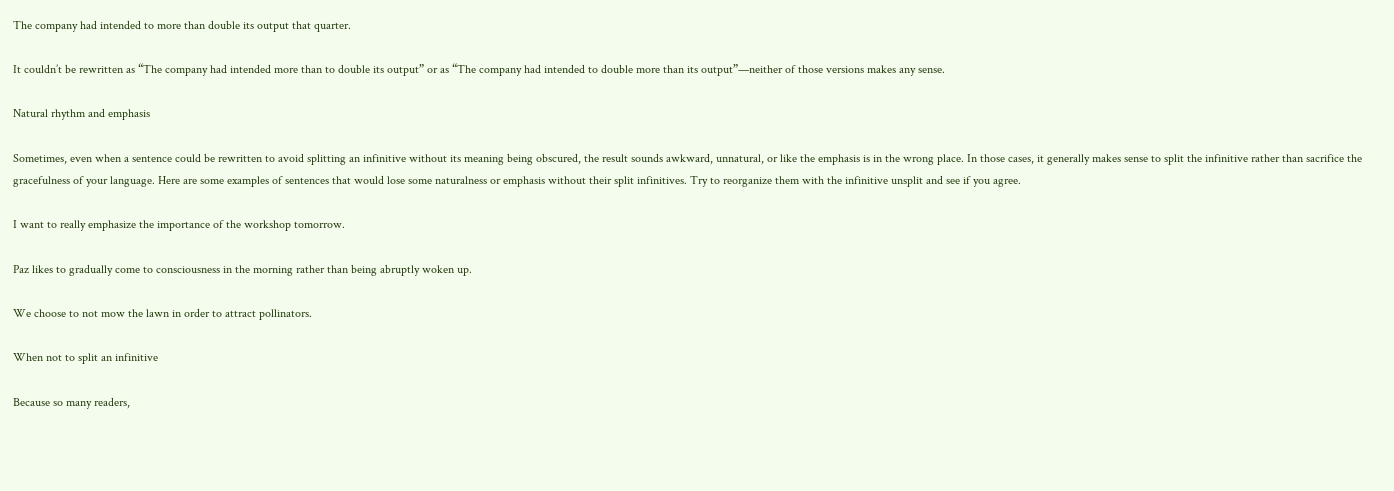The company had intended to more than double its output that quarter.

It couldn’t be rewritten as “The company had intended more than to double its output” or as “The company had intended to double more than its output”—neither of those versions makes any sense.

Natural rhythm and emphasis

Sometimes, even when a sentence could be rewritten to avoid splitting an infinitive without its meaning being obscured, the result sounds awkward, unnatural, or like the emphasis is in the wrong place. In those cases, it generally makes sense to split the infinitive rather than sacrifice the gracefulness of your language. Here are some examples of sentences that would lose some naturalness or emphasis without their split infinitives. Try to reorganize them with the infinitive unsplit and see if you agree.

I want to really emphasize the importance of the workshop tomorrow.

Paz likes to gradually come to consciousness in the morning rather than being abruptly woken up.

We choose to not mow the lawn in order to attract pollinators.

When not to split an infinitive

Because so many readers,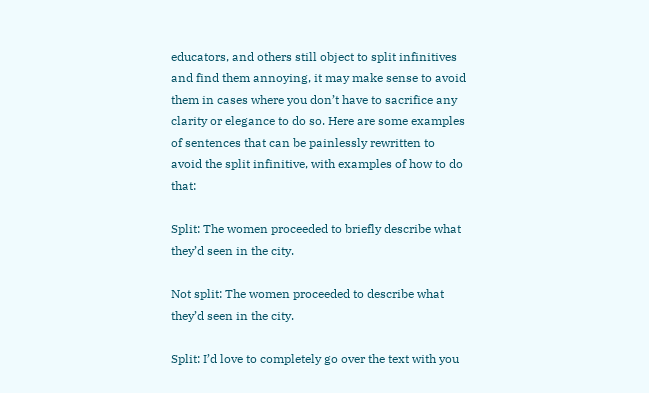educators, and others still object to split infinitives and find them annoying, it may make sense to avoid them in cases where you don’t have to sacrifice any clarity or elegance to do so. Here are some examples of sentences that can be painlessly rewritten to avoid the split infinitive, with examples of how to do that:

Split: The women proceeded to briefly describe what they’d seen in the city.

Not split: The women proceeded to describe what they’d seen in the city.

Split: I’d love to completely go over the text with you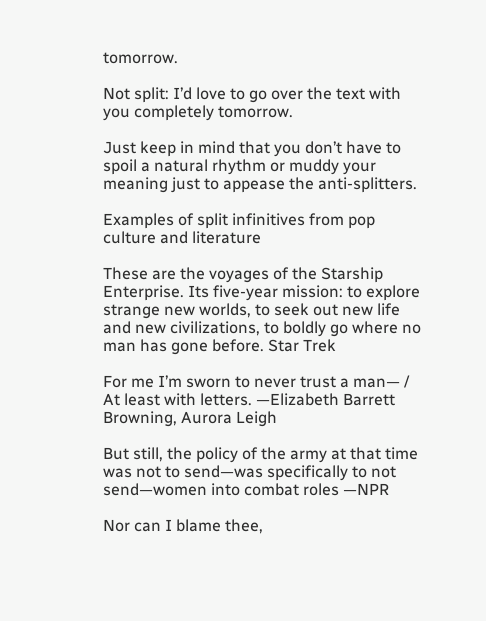tomorrow.

Not split: I’d love to go over the text with you completely tomorrow.

Just keep in mind that you don’t have to spoil a natural rhythm or muddy your meaning just to appease the anti-splitters.

Examples of split infinitives from pop culture and literature

These are the voyages of the Starship Enterprise. Its five-year mission: to explore strange new worlds, to seek out new life and new civilizations, to boldly go where no man has gone before. Star Trek

For me I’m sworn to never trust a man— / At least with letters. —Elizabeth Barrett Browning, Aurora Leigh

But still, the policy of the army at that time was not to send—was specifically to not send—women into combat roles —NPR

Nor can I blame thee,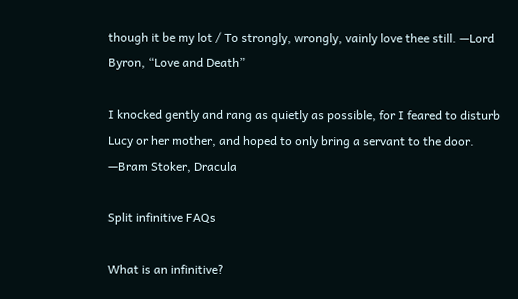though it be my lot / To strongly, wrongly, vainly love thee still. —Lord Byron, “Love and Death”

I knocked gently and rang as quietly as possible, for I feared to disturb Lucy or her mother, and hoped to only bring a servant to the door. —Bram Stoker, Dracula

Split infinitive FAQs

What is an infinitive?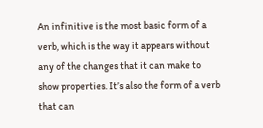An infinitive is the most basic form of a verb, which is the way it appears without any of the changes that it can make to show properties. It’s also the form of a verb that can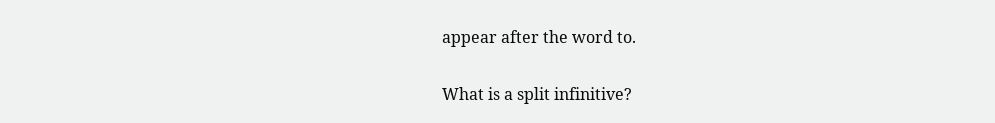appear after the word to.

What is a split infinitive?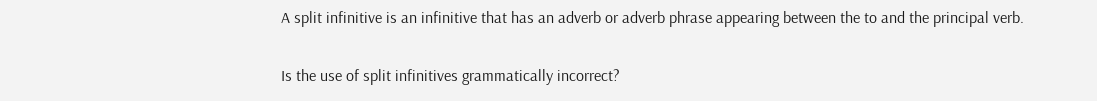A split infinitive is an infinitive that has an adverb or adverb phrase appearing between the to and the principal verb.

Is the use of split infinitives grammatically incorrect?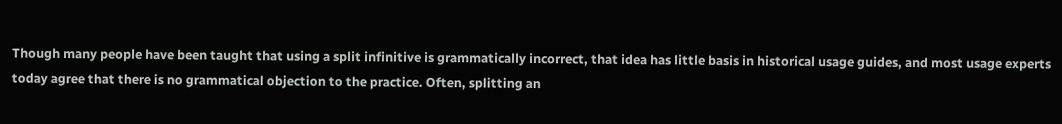Though many people have been taught that using a split infinitive is grammatically incorrect, that idea has little basis in historical usage guides, and most usage experts today agree that there is no grammatical objection to the practice. Often, splitting an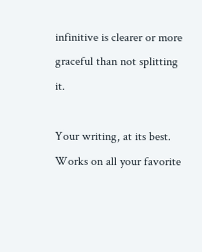infinitive is clearer or more graceful than not splitting it.

Your writing, at its best.
Works on all your favorite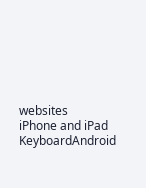websites
iPhone and iPad KeyboardAndroid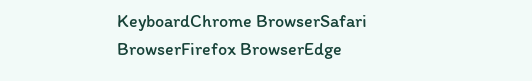KeyboardChrome BrowserSafari BrowserFirefox BrowserEdge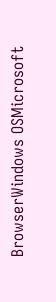BrowserWindows OSMicrosoft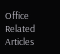Office
Related Articles